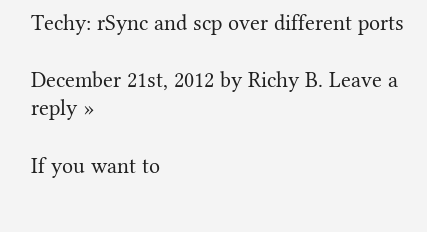Techy: rSync and scp over different ports

December 21st, 2012 by Richy B. Leave a reply »

If you want to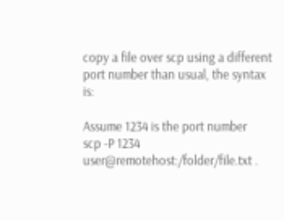copy a file over scp using a different port number than usual, the syntax is:

Assume 1234 is the port number
scp -P 1234 user@remotehost:/folder/file.txt .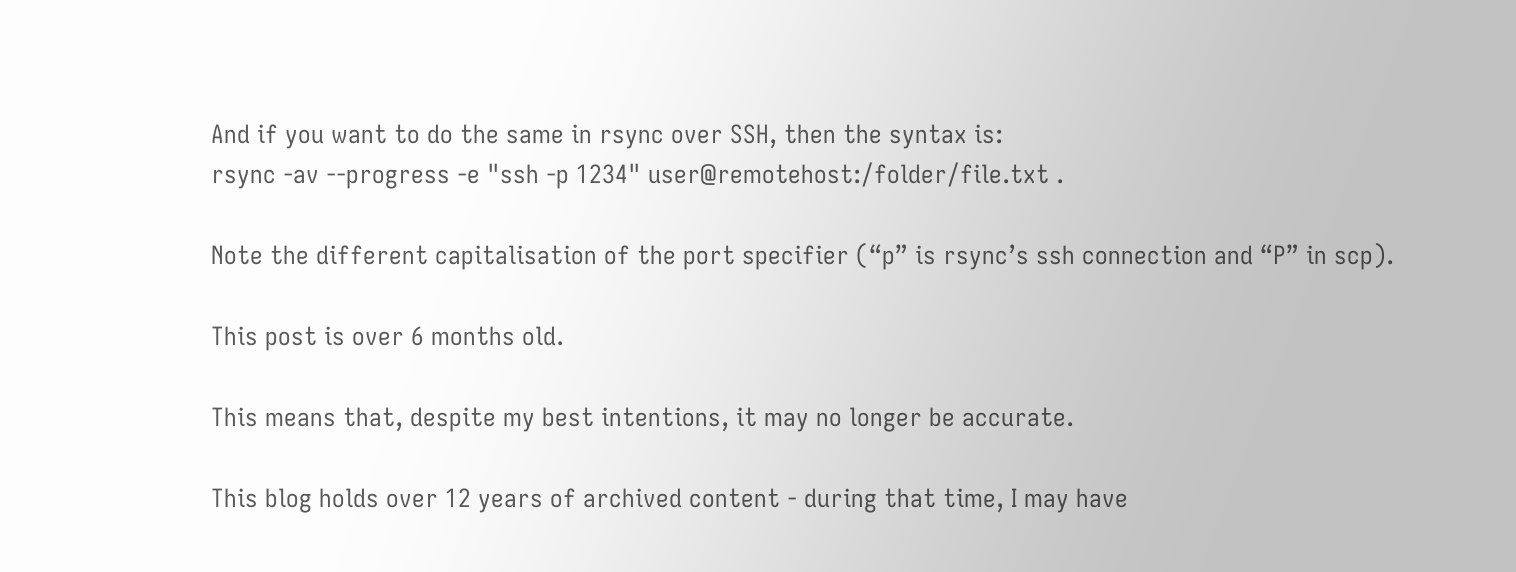And if you want to do the same in rsync over SSH, then the syntax is:
rsync -av --progress -e "ssh -p 1234" user@remotehost:/folder/file.txt .

Note the different capitalisation of the port specifier (“p” is rsync’s ssh connection and “P” in scp).

This post is over 6 months old.

This means that, despite my best intentions, it may no longer be accurate.

This blog holds over 12 years of archived content - during that time, I may have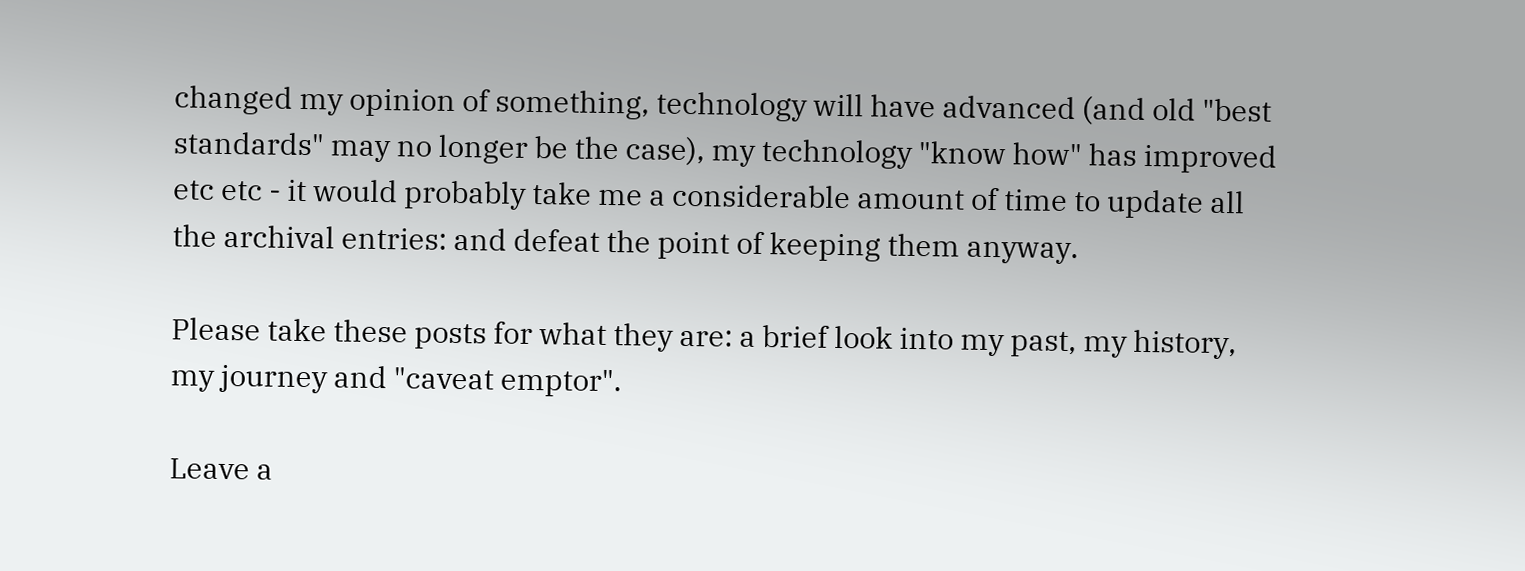changed my opinion of something, technology will have advanced (and old "best standards" may no longer be the case), my technology "know how" has improved etc etc - it would probably take me a considerable amount of time to update all the archival entries: and defeat the point of keeping them anyway.

Please take these posts for what they are: a brief look into my past, my history, my journey and "caveat emptor".

Leave a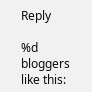Reply

%d bloggers like this: